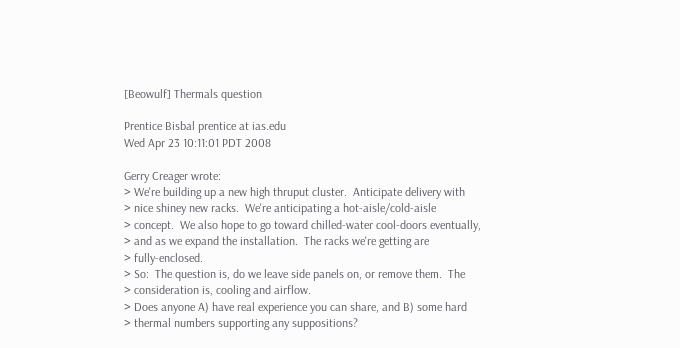[Beowulf] Thermals question

Prentice Bisbal prentice at ias.edu
Wed Apr 23 10:11:01 PDT 2008

Gerry Creager wrote:
> We're building up a new high thruput cluster.  Anticipate delivery with
> nice shiney new racks.  We're anticipating a hot-aisle/cold-aisle
> concept.  We also hope to go toward chilled-water cool-doors eventually,
> and as we expand the installation.  The racks we're getting are
> fully-enclosed.
> So:  The question is, do we leave side panels on, or remove them.  The
> consideration is, cooling and airflow.
> Does anyone A) have real experience you can share, and B) some hard
> thermal numbers supporting any suppositions?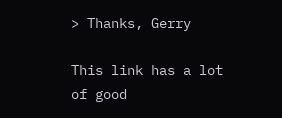> Thanks, Gerry

This link has a lot of good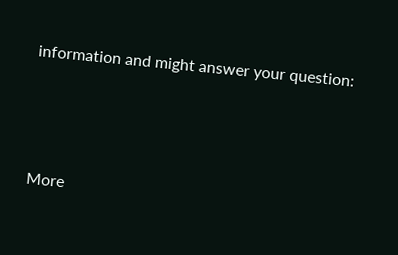information and might answer your question:



More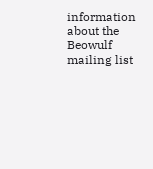information about the Beowulf mailing list